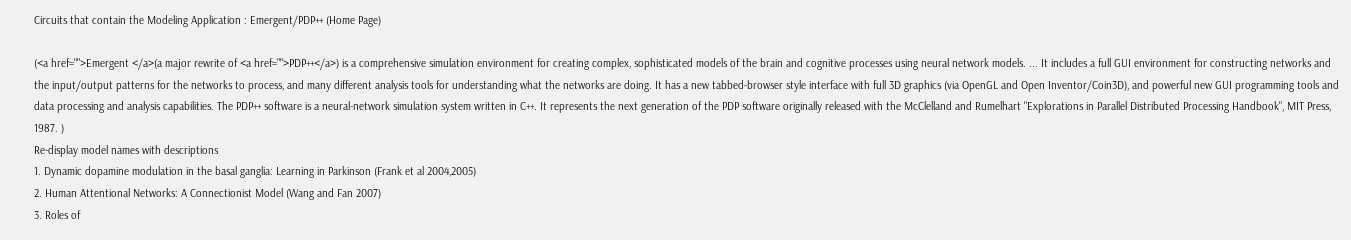Circuits that contain the Modeling Application : Emergent/PDP++ (Home Page)

(<a href="">Emergent </a>(a major rewrite of <a href="">PDP++</a>) is a comprehensive simulation environment for creating complex, sophisticated models of the brain and cognitive processes using neural network models. ... It includes a full GUI environment for constructing networks and the input/output patterns for the networks to process, and many different analysis tools for understanding what the networks are doing. It has a new tabbed-browser style interface with full 3D graphics (via OpenGL and Open Inventor/Coin3D), and powerful new GUI programming tools and data processing and analysis capabilities. The PDP++ software is a neural-network simulation system written in C++. It represents the next generation of the PDP software originally released with the McClelland and Rumelhart "Explorations in Parallel Distributed Processing Handbook", MIT Press, 1987. )
Re-display model names with descriptions
1. Dynamic dopamine modulation in the basal ganglia: Learning in Parkinson (Frank et al 2004,2005)
2. Human Attentional Networks: A Connectionist Model (Wang and Fan 2007)
3. Roles of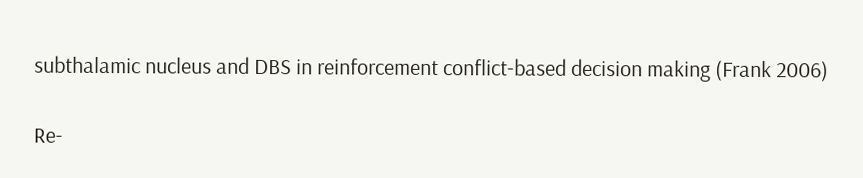subthalamic nucleus and DBS in reinforcement conflict-based decision making (Frank 2006)

Re-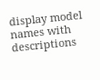display model names with descriptions